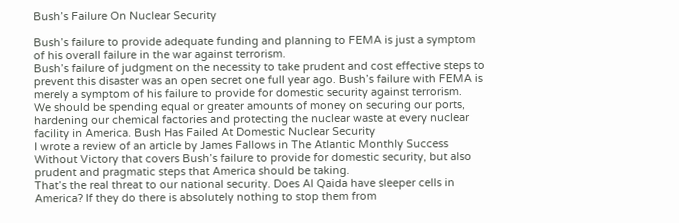Bush’s Failure On Nuclear Security

Bush’s failure to provide adequate funding and planning to FEMA is just a symptom of his overall failure in the war against terrorism.
Bush’s failure of judgment on the necessity to take prudent and cost effective steps to prevent this disaster was an open secret one full year ago. Bush’s failure with FEMA is merely a symptom of his failure to provide for domestic security against terrorism.
We should be spending equal or greater amounts of money on securing our ports, hardening our chemical factories and protecting the nuclear waste at every nuclear facility in America. Bush Has Failed At Domestic Nuclear Security
I wrote a review of an article by James Fallows in The Atlantic Monthly Success Without Victory that covers Bush’s failure to provide for domestic security, but also prudent and pragmatic steps that America should be taking.
That’s the real threat to our national security. Does Al Qaida have sleeper cells in America? If they do there is absolutely nothing to stop them from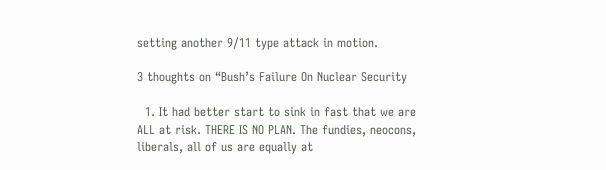setting another 9/11 type attack in motion.

3 thoughts on “Bush’s Failure On Nuclear Security

  1. It had better start to sink in fast that we are ALL at risk. THERE IS NO PLAN. The fundies, neocons, liberals, all of us are equally at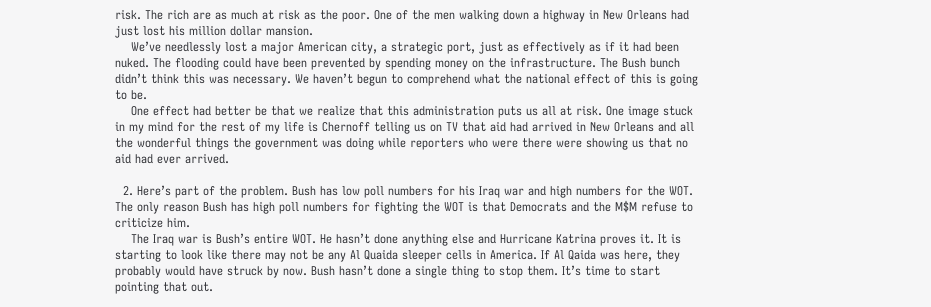risk. The rich are as much at risk as the poor. One of the men walking down a highway in New Orleans had just lost his million dollar mansion.
    We’ve needlessly lost a major American city, a strategic port, just as effectively as if it had been nuked. The flooding could have been prevented by spending money on the infrastructure. The Bush bunch didn’t think this was necessary. We haven’t begun to comprehend what the national effect of this is going to be.
    One effect had better be that we realize that this administration puts us all at risk. One image stuck in my mind for the rest of my life is Chernoff telling us on TV that aid had arrived in New Orleans and all the wonderful things the government was doing while reporters who were there were showing us that no aid had ever arrived.

  2. Here’s part of the problem. Bush has low poll numbers for his Iraq war and high numbers for the WOT. The only reason Bush has high poll numbers for fighting the WOT is that Democrats and the M$M refuse to criticize him.
    The Iraq war is Bush’s entire WOT. He hasn’t done anything else and Hurricane Katrina proves it. It is starting to look like there may not be any Al Quaida sleeper cells in America. If Al Qaida was here, they probably would have struck by now. Bush hasn’t done a single thing to stop them. It’s time to start pointing that out.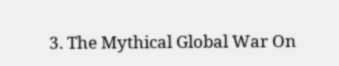3. The Mythical Global War On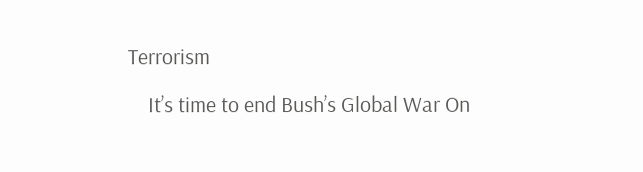Terrorism

    It’s time to end Bush’s Global War On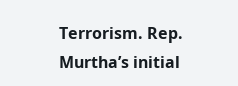Terrorism. Rep. Murtha’s initial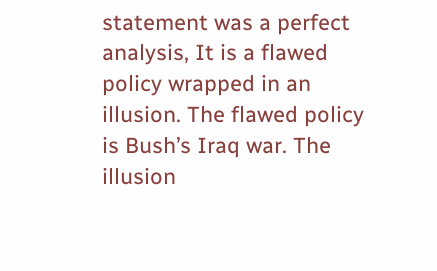statement was a perfect analysis, It is a flawed policy wrapped in an illusion. The flawed policy is Bush’s Iraq war. The illusion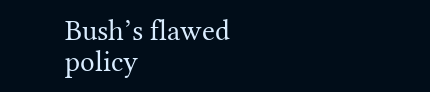Bush’s flawed policy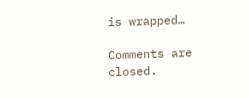is wrapped…

Comments are closed.